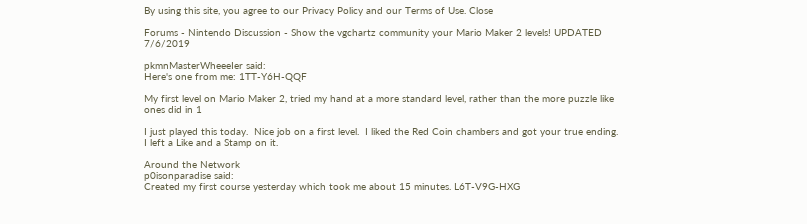By using this site, you agree to our Privacy Policy and our Terms of Use. Close

Forums - Nintendo Discussion - Show the vgchartz community your Mario Maker 2 levels! UPDATED 7/6/2019

pkmnMasterWheeeIer said:
Here's one from me: 1TT-Y6H-QQF

My first level on Mario Maker 2, tried my hand at a more standard level, rather than the more puzzle like ones did in 1

I just played this today.  Nice job on a first level.  I liked the Red Coin chambers and got your true ending.  I left a Like and a Stamp on it.

Around the Network
p0isonparadise said:
Created my first course yesterday which took me about 15 minutes. L6T-V9G-HXG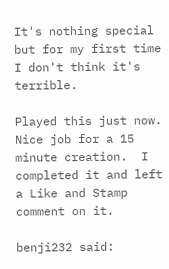It's nothing special but for my first time I don't think it's terrible.

Played this just now.  Nice job for a 15 minute creation.  I completed it and left a Like and Stamp comment on it.

benji232 said: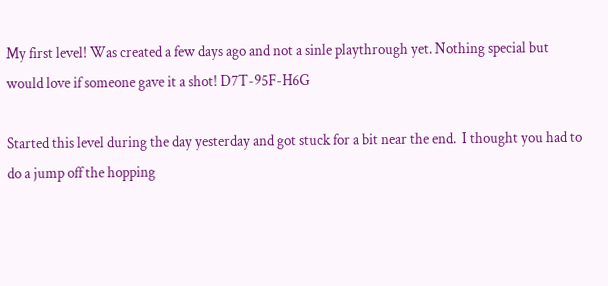My first level! Was created a few days ago and not a sinle playthrough yet. Nothing special but would love if someone gave it a shot! D7T-95F-H6G

Started this level during the day yesterday and got stuck for a bit near the end.  I thought you had to do a jump off the hopping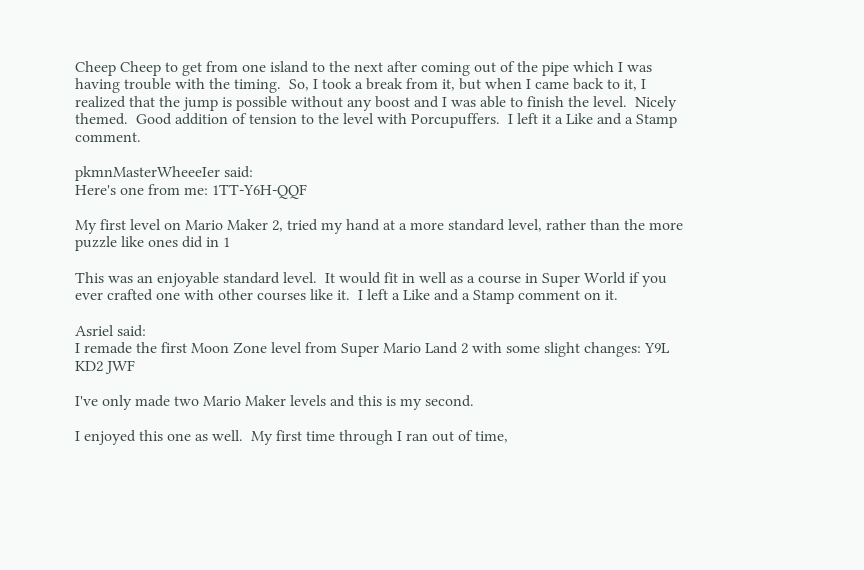Cheep Cheep to get from one island to the next after coming out of the pipe which I was having trouble with the timing.  So, I took a break from it, but when I came back to it, I realized that the jump is possible without any boost and I was able to finish the level.  Nicely themed.  Good addition of tension to the level with Porcupuffers.  I left it a Like and a Stamp comment.

pkmnMasterWheeeIer said:
Here's one from me: 1TT-Y6H-QQF

My first level on Mario Maker 2, tried my hand at a more standard level, rather than the more puzzle like ones did in 1

This was an enjoyable standard level.  It would fit in well as a course in Super World if you ever crafted one with other courses like it.  I left a Like and a Stamp comment on it.

Asriel said:
I remade the first Moon Zone level from Super Mario Land 2 with some slight changes: Y9L KD2 JWF

I've only made two Mario Maker levels and this is my second.

I enjoyed this one as well.  My first time through I ran out of time,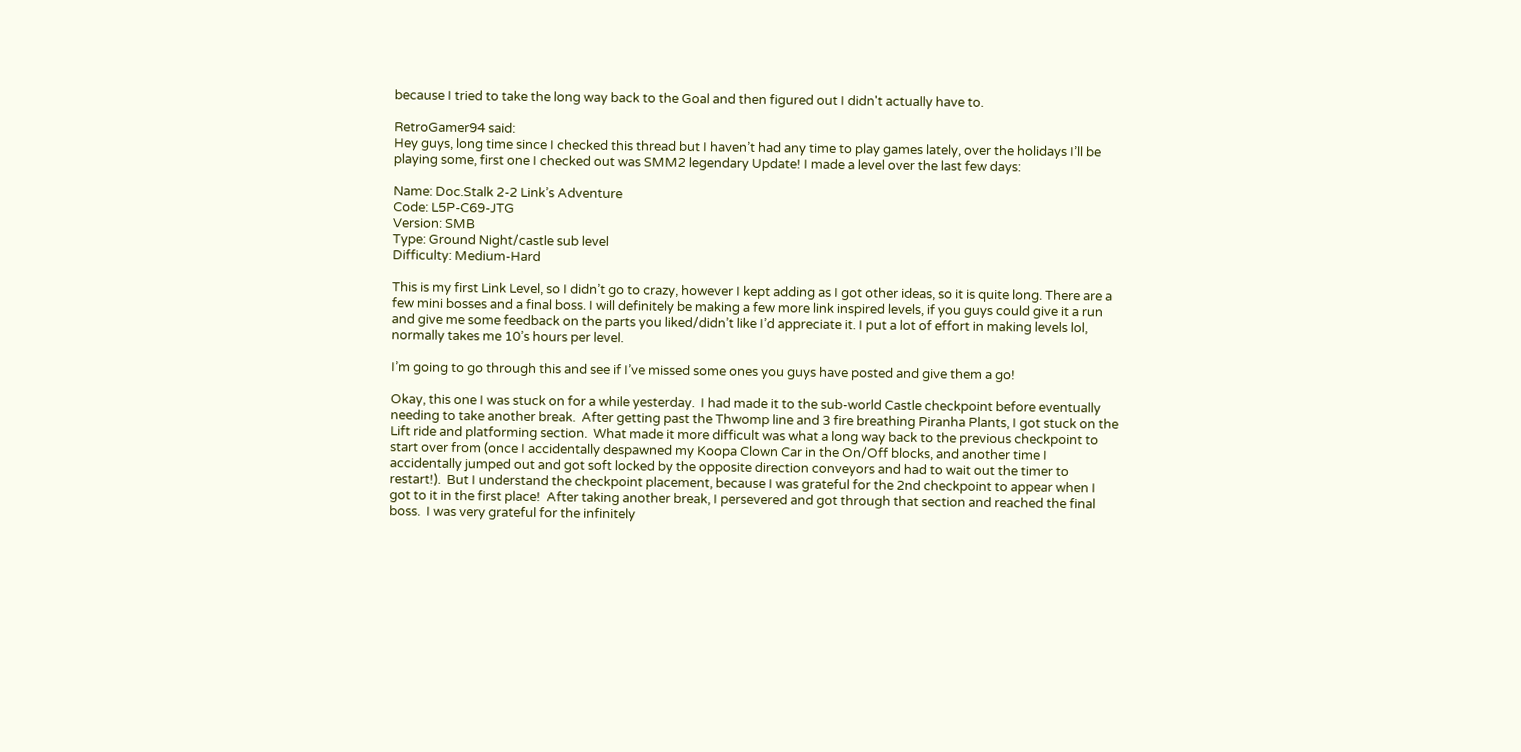because I tried to take the long way back to the Goal and then figured out I didn't actually have to.

RetroGamer94 said:
Hey guys, long time since I checked this thread but I haven’t had any time to play games lately, over the holidays I’ll be playing some, first one I checked out was SMM2 legendary Update! I made a level over the last few days:

Name: Doc.Stalk 2-2 Link’s Adventure
Code: L5P-C69-JTG
Version: SMB
Type: Ground Night/castle sub level
Difficulty: Medium-Hard

This is my first Link Level, so I didn’t go to crazy, however I kept adding as I got other ideas, so it is quite long. There are a few mini bosses and a final boss. I will definitely be making a few more link inspired levels, if you guys could give it a run and give me some feedback on the parts you liked/didn’t like I’d appreciate it. I put a lot of effort in making levels lol, normally takes me 10’s hours per level.

I’m going to go through this and see if I’ve missed some ones you guys have posted and give them a go!

Okay, this one I was stuck on for a while yesterday.  I had made it to the sub-world Castle checkpoint before eventually needing to take another break.  After getting past the Thwomp line and 3 fire breathing Piranha Plants, I got stuck on the Lift ride and platforming section.  What made it more difficult was what a long way back to the previous checkpoint to start over from (once I accidentally despawned my Koopa Clown Car in the On/Off blocks, and another time I accidentally jumped out and got soft locked by the opposite direction conveyors and had to wait out the timer to restart!).  But I understand the checkpoint placement, because I was grateful for the 2nd checkpoint to appear when I got to it in the first place!  After taking another break, I persevered and got through that section and reached the final boss.  I was very grateful for the infinitely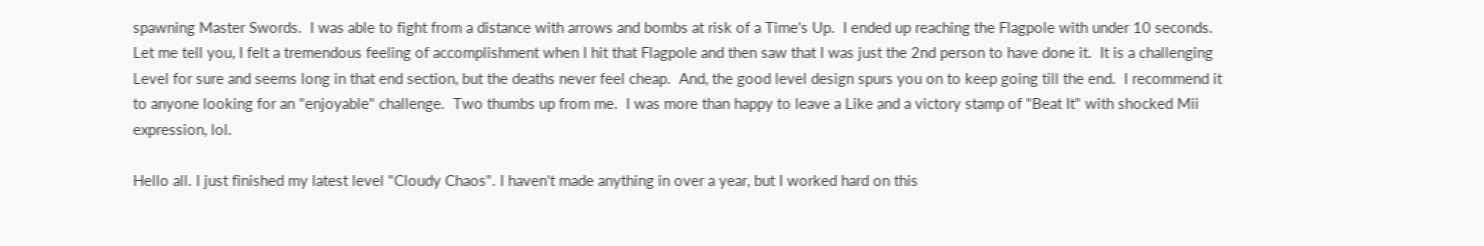spawning Master Swords.  I was able to fight from a distance with arrows and bombs at risk of a Time's Up.  I ended up reaching the Flagpole with under 10 seconds.  Let me tell you, I felt a tremendous feeling of accomplishment when I hit that Flagpole and then saw that I was just the 2nd person to have done it.  It is a challenging Level for sure and seems long in that end section, but the deaths never feel cheap.  And, the good level design spurs you on to keep going till the end.  I recommend it to anyone looking for an "enjoyable" challenge.  Two thumbs up from me.  I was more than happy to leave a Like and a victory stamp of "Beat It" with shocked Mii expression, lol.

Hello all. I just finished my latest level "Cloudy Chaos". I haven't made anything in over a year, but I worked hard on this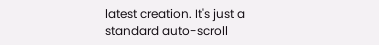latest creation. It's just a standard auto-scroll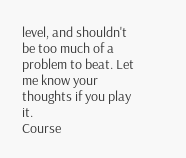level, and shouldn't be too much of a problem to beat. Let me know your thoughts if you play it.
Course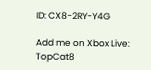ID: CX8-2RY-Y4G

Add me on Xbox Live: TopCat8